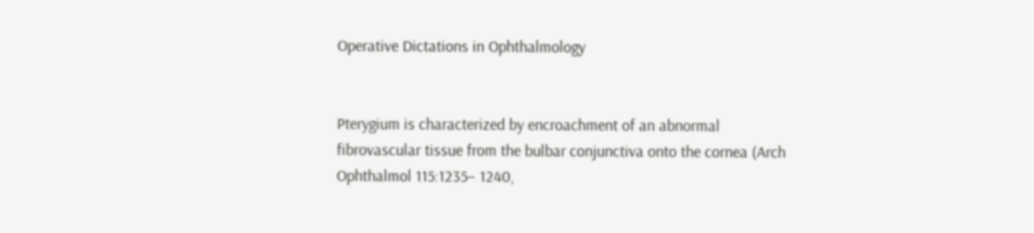Operative Dictations in Ophthalmology


Pterygium is characterized by encroachment of an abnormal fibrovascular tissue from the bulbar conjunctiva onto the cornea (Arch Ophthalmol 115:1235– 1240,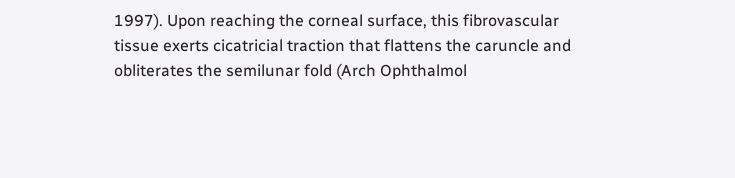1997). Upon reaching the corneal surface, this fibrovascular tissue exerts cicatricial traction that flattens the caruncle and obliterates the semilunar fold (Arch Ophthalmol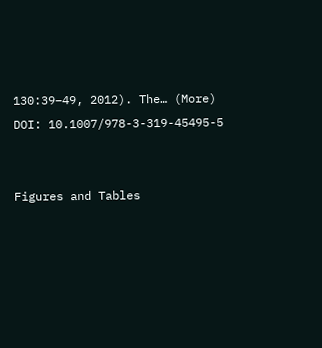130:39–49, 2012). The… (More)
DOI: 10.1007/978-3-319-45495-5


Figures and Tables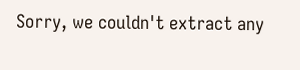Sorry, we couldn't extract any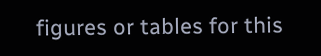figures or tables for this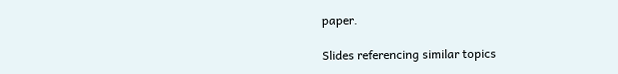paper.

Slides referencing similar topics